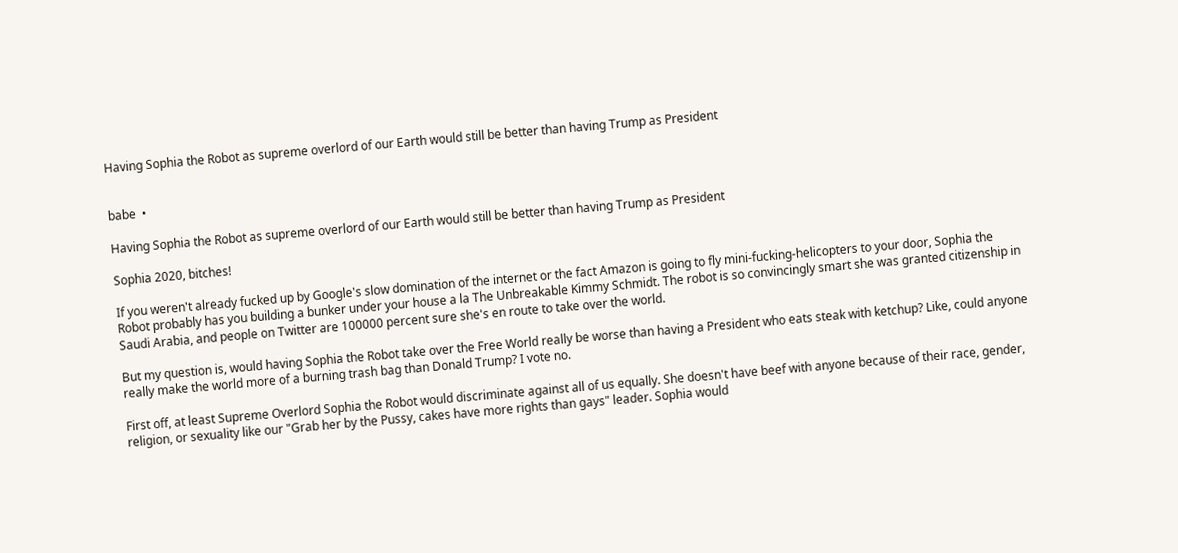Having Sophia the Robot as supreme overlord of our Earth would still be better than having Trump as President


babe  •

Having Sophia the Robot as supreme overlord of our Earth would still be better than having Trump as President

Sophia 2020, bitches!

If you weren't already fucked up by Google's slow domination of the internet or the fact Amazon is going to fly mini-fucking-helicopters to your door, Sophia the Robot probably has you building a bunker under your house a la The Unbreakable Kimmy Schmidt. The robot is so convincingly smart she was granted citizenship in Saudi Arabia, and people on Twitter are 100000 percent sure she's en route to take over the world.

But my question is, would having Sophia the Robot take over the Free World really be worse than having a President who eats steak with ketchup? Like, could anyone really make the world more of a burning trash bag than Donald Trump? I vote no.

First off, at least Supreme Overlord Sophia the Robot would discriminate against all of us equally. She doesn't have beef with anyone because of their race, gender, religion, or sexuality like our "Grab her by the Pussy, cakes have more rights than gays" leader. Sophia would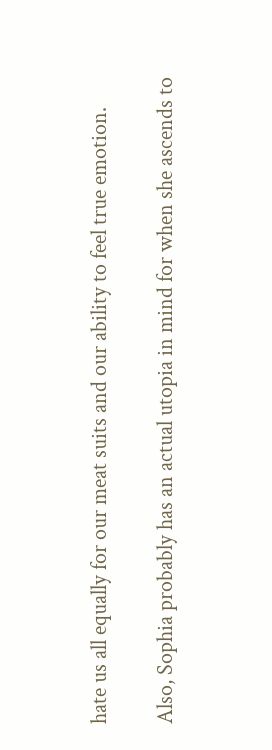hate us all equally for our meat suits and our ability to feel true emotion.

Also, Sophia probably has an actual utopia in mind for when she ascends to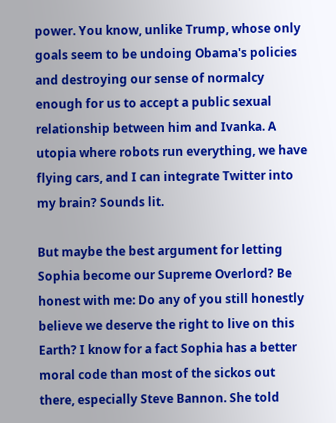power. You know, unlike Trump, whose only goals seem to be undoing Obama's policies and destroying our sense of normalcy enough for us to accept a public sexual relationship between him and Ivanka. A utopia where robots run everything, we have flying cars, and I can integrate Twitter into my brain? Sounds lit.

But maybe the best argument for letting Sophia become our Supreme Overlord? Be honest with me: Do any of you still honestly believe we deserve the right to live on this Earth? I know for a fact Sophia has a better moral code than most of the sickos out there, especially Steve Bannon. She told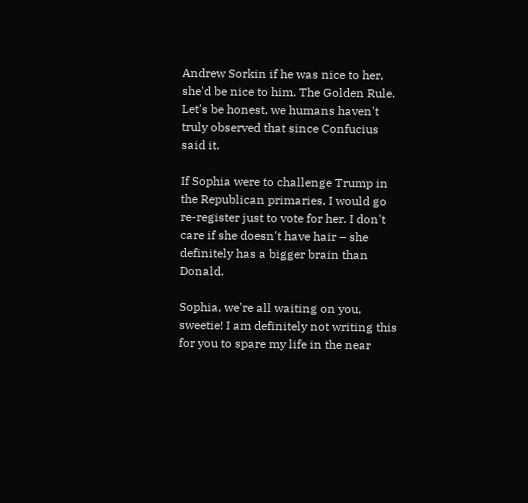Andrew Sorkin if he was nice to her, she'd be nice to him. The Golden Rule. Let's be honest, we humans haven't truly observed that since Confucius said it.

If Sophia were to challenge Trump in the Republican primaries, I would go re-register just to vote for her. I don't care if she doesn't have hair – she definitely has a bigger brain than Donald.

Sophia, we're all waiting on you, sweetie! I am definitely not writing this for you to spare my life in the near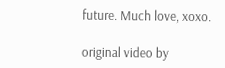future. Much love, xoxo.

original video by